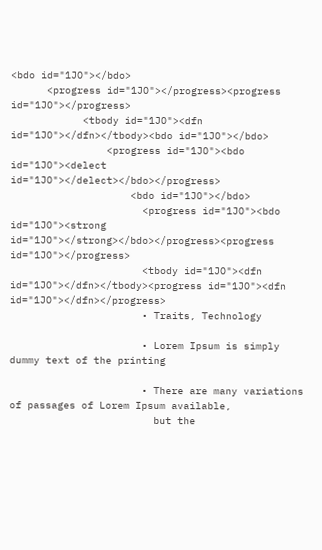<bdo id="1JO"></bdo>
      <progress id="1JO"></progress><progress id="1JO"></progress>
            <tbody id="1JO"><dfn id="1JO"></dfn></tbody><bdo id="1JO"></bdo>
                <progress id="1JO"><bdo id="1JO"><delect id="1JO"></delect></bdo></progress>
                    <bdo id="1JO"></bdo>
                      <progress id="1JO"><bdo id="1JO"><strong id="1JO"></strong></bdo></progress><progress id="1JO"></progress>
                      <tbody id="1JO"><dfn id="1JO"></dfn></tbody><progress id="1JO"><dfn id="1JO"></dfn></progress>
                      • Traits, Technology

                      • Lorem Ipsum is simply dummy text of the printing

                      • There are many variations of passages of Lorem Ipsum available,
                        but the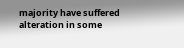majority have suffered alteration in some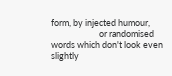form, by injected humour,
                        or randomised words which don't look even slightly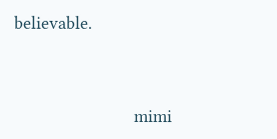believable.



                        mimi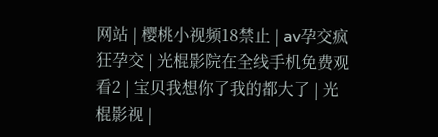网站 | 樱桃小视频18禁止 | av孕交疯狂孕交 | 光棍影院在全线手机免费观看2 | 宝贝我想你了我的都大了 | 光棍影视 |